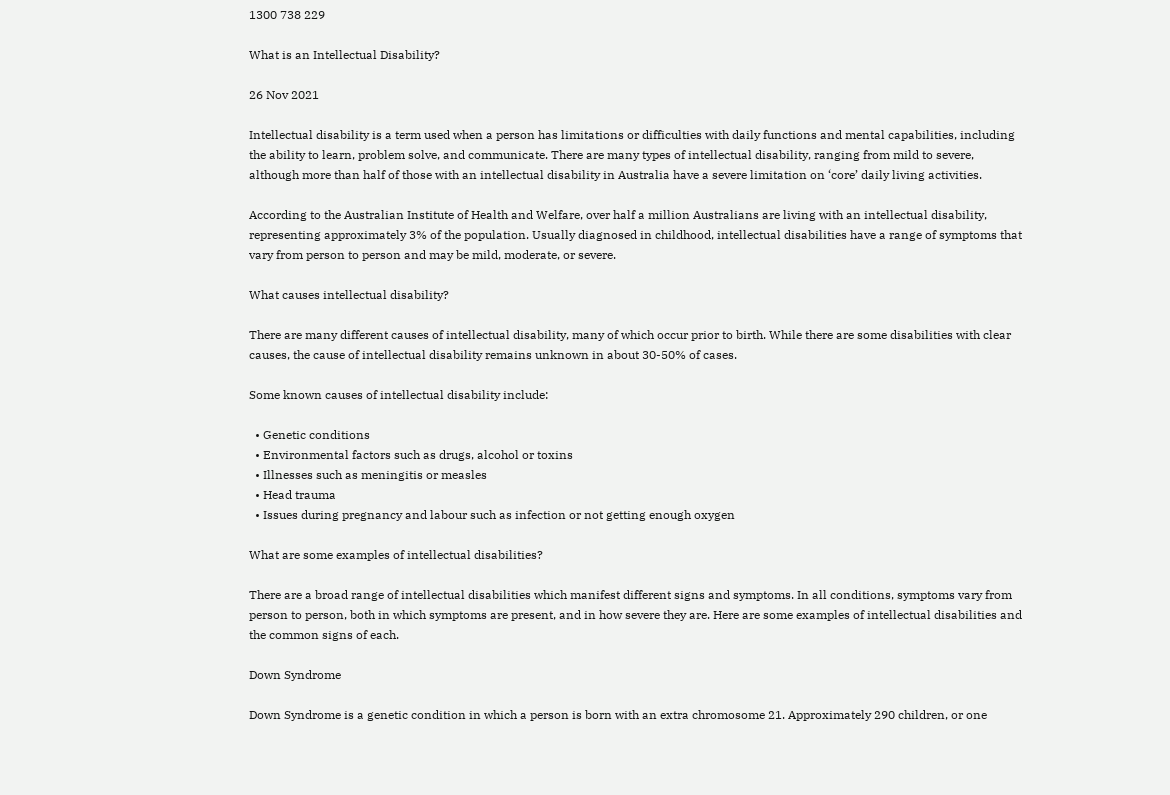1300 738 229

What is an Intellectual Disability?

26 Nov 2021

Intellectual disability is a term used when a person has limitations or difficulties with daily functions and mental capabilities, including the ability to learn, problem solve, and communicate. There are many types of intellectual disability, ranging from mild to severe, although more than half of those with an intellectual disability in Australia have a severe limitation on ‘core’ daily living activities.

According to the Australian Institute of Health and Welfare, over half a million Australians are living with an intellectual disability, representing approximately 3% of the population. Usually diagnosed in childhood, intellectual disabilities have a range of symptoms that vary from person to person and may be mild, moderate, or severe.

What causes intellectual disability?

There are many different causes of intellectual disability, many of which occur prior to birth. While there are some disabilities with clear causes, the cause of intellectual disability remains unknown in about 30-50% of cases.

Some known causes of intellectual disability include:

  • Genetic conditions
  • Environmental factors such as drugs, alcohol or toxins
  • Illnesses such as meningitis or measles
  • Head trauma
  • Issues during pregnancy and labour such as infection or not getting enough oxygen

What are some examples of intellectual disabilities?

There are a broad range of intellectual disabilities which manifest different signs and symptoms. In all conditions, symptoms vary from person to person, both in which symptoms are present, and in how severe they are. Here are some examples of intellectual disabilities and the common signs of each.

Down Syndrome

Down Syndrome is a genetic condition in which a person is born with an extra chromosome 21. Approximately 290 children, or one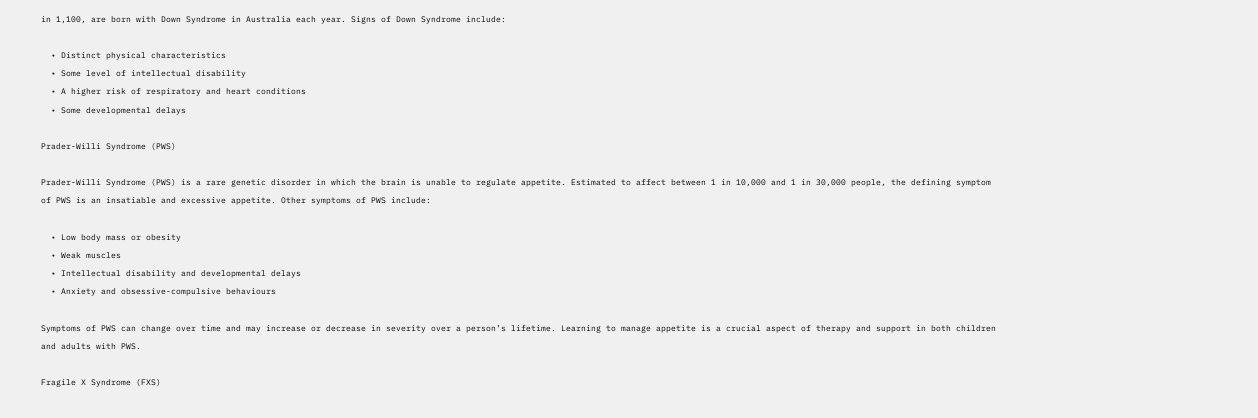in 1,100, are born with Down Syndrome in Australia each year. Signs of Down Syndrome include:

  • Distinct physical characteristics
  • Some level of intellectual disability
  • A higher risk of respiratory and heart conditions
  • Some developmental delays

Prader-Willi Syndrome (PWS)

Prader-Willi Syndrome (PWS) is a rare genetic disorder in which the brain is unable to regulate appetite. Estimated to affect between 1 in 10,000 and 1 in 30,000 people, the defining symptom of PWS is an insatiable and excessive appetite. Other symptoms of PWS include:

  • Low body mass or obesity
  • Weak muscles
  • Intellectual disability and developmental delays
  • Anxiety and obsessive-compulsive behaviours

Symptoms of PWS can change over time and may increase or decrease in severity over a person’s lifetime. Learning to manage appetite is a crucial aspect of therapy and support in both children and adults with PWS.

Fragile X Syndrome (FXS)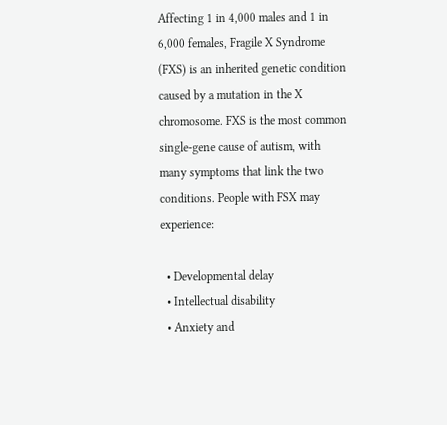Affecting 1 in 4,000 males and 1 in 6,000 females, Fragile X Syndrome (FXS) is an inherited genetic condition caused by a mutation in the X chromosome. FXS is the most common single-gene cause of autism, with many symptoms that link the two conditions. People with FSX may experience:

  • Developmental delay
  • Intellectual disability
  • Anxiety and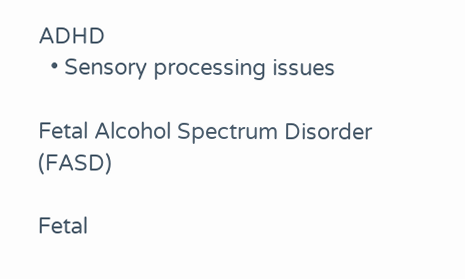ADHD
  • Sensory processing issues

Fetal Alcohol Spectrum Disorder (FASD)

Fetal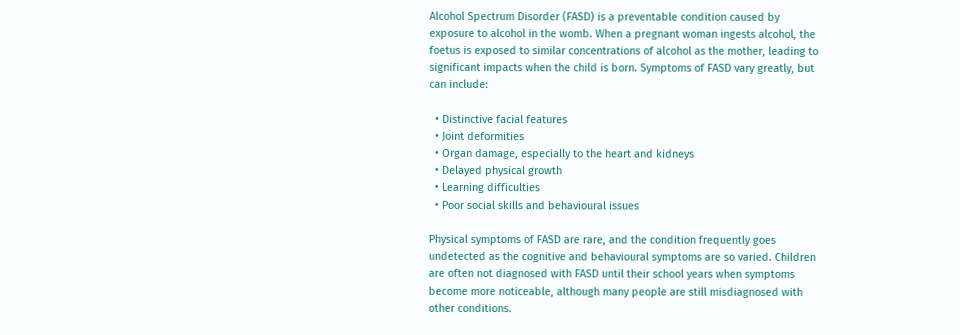Alcohol Spectrum Disorder (FASD) is a preventable condition caused by exposure to alcohol in the womb. When a pregnant woman ingests alcohol, the foetus is exposed to similar concentrations of alcohol as the mother, leading to significant impacts when the child is born. Symptoms of FASD vary greatly, but can include:

  • Distinctive facial features
  • Joint deformities
  • Organ damage, especially to the heart and kidneys
  • Delayed physical growth
  • Learning difficulties
  • Poor social skills and behavioural issues

Physical symptoms of FASD are rare, and the condition frequently goes undetected as the cognitive and behavioural symptoms are so varied. Children are often not diagnosed with FASD until their school years when symptoms become more noticeable, although many people are still misdiagnosed with other conditions.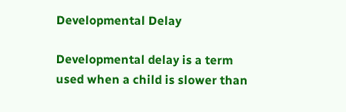Developmental Delay

Developmental delay is a term used when a child is slower than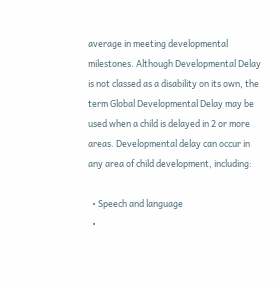average in meeting developmental milestones. Although Developmental Delay is not classed as a disability on its own, the term Global Developmental Delay may be used when a child is delayed in 2 or more areas. Developmental delay can occur in any area of child development, including:

  • Speech and language
  •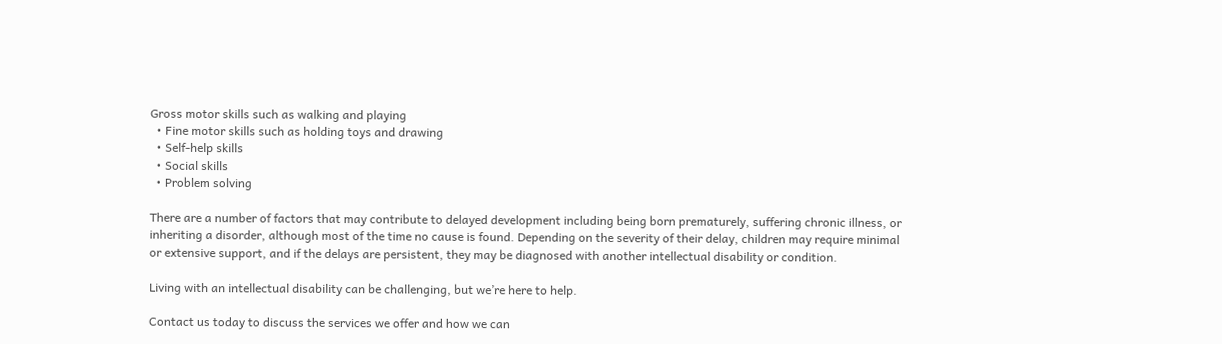Gross motor skills such as walking and playing
  • Fine motor skills such as holding toys and drawing
  • Self-help skills
  • Social skills
  • Problem solving

There are a number of factors that may contribute to delayed development including being born prematurely, suffering chronic illness, or inheriting a disorder, although most of the time no cause is found. Depending on the severity of their delay, children may require minimal or extensive support, and if the delays are persistent, they may be diagnosed with another intellectual disability or condition.

Living with an intellectual disability can be challenging, but we’re here to help.

Contact us today to discuss the services we offer and how we can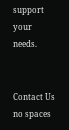support your needs.


Contact Us
no spaces